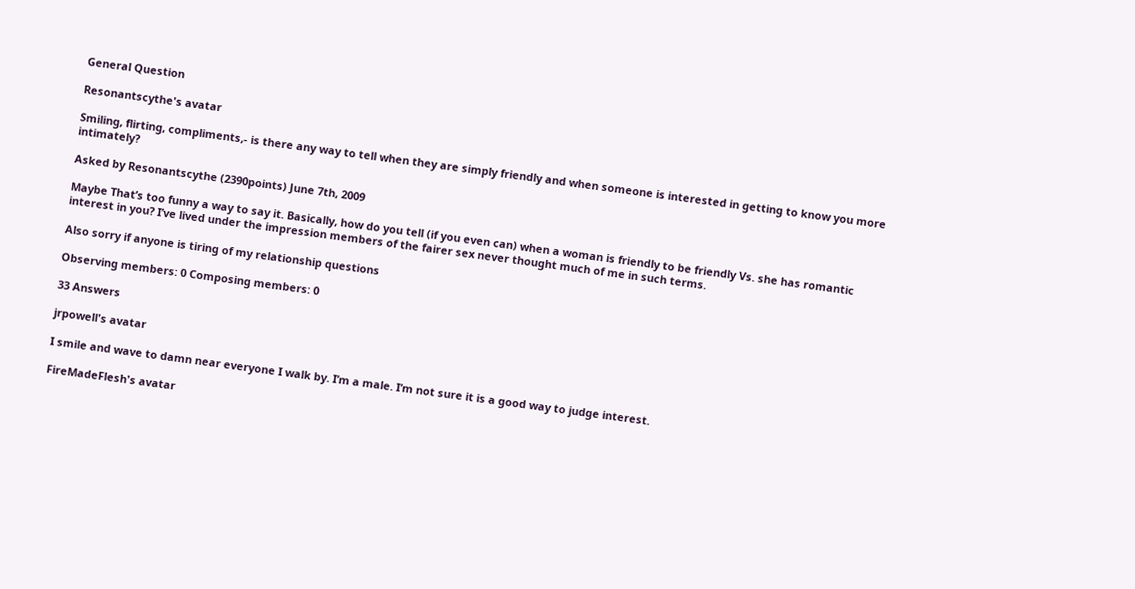General Question

Resonantscythe's avatar

Smiling, flirting, compliments,- is there any way to tell when they are simply friendly and when someone is interested in getting to know you more intimately?

Asked by Resonantscythe (2390points) June 7th, 2009

Maybe That’s too funny a way to say it. Basically, how do you tell (if you even can) when a woman is friendly to be friendly Vs. she has romantic interest in you? I’ve lived under the impression members of the fairer sex never thought much of me in such terms.

Also sorry if anyone is tiring of my relationship questions

Observing members: 0 Composing members: 0

33 Answers

jrpowell's avatar

I smile and wave to damn near everyone I walk by. I’m a male. I’m not sure it is a good way to judge interest.

FireMadeFlesh's avatar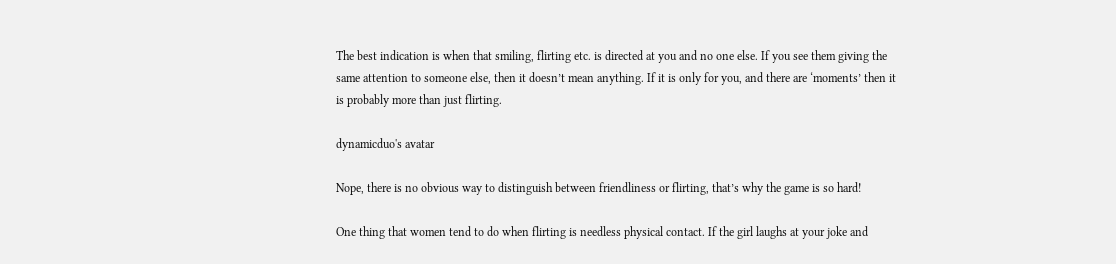The best indication is when that smiling, flirting etc. is directed at you and no one else. If you see them giving the same attention to someone else, then it doesn’t mean anything. If it is only for you, and there are ‘moments’ then it is probably more than just flirting.

dynamicduo's avatar

Nope, there is no obvious way to distinguish between friendliness or flirting, that’s why the game is so hard!

One thing that women tend to do when flirting is needless physical contact. If the girl laughs at your joke and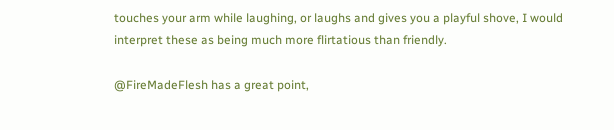touches your arm while laughing, or laughs and gives you a playful shove, I would interpret these as being much more flirtatious than friendly.

@FireMadeFlesh has a great point,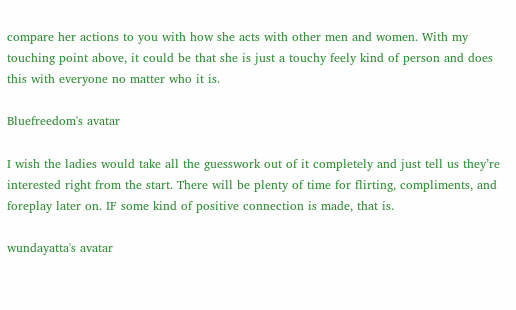compare her actions to you with how she acts with other men and women. With my touching point above, it could be that she is just a touchy feely kind of person and does this with everyone no matter who it is.

Bluefreedom's avatar

I wish the ladies would take all the guesswork out of it completely and just tell us they’re interested right from the start. There will be plenty of time for flirting, compliments, and foreplay later on. IF some kind of positive connection is made, that is.

wundayatta's avatar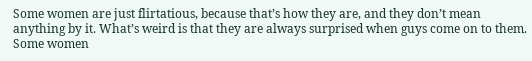Some women are just flirtatious, because that’s how they are, and they don’t mean anything by it. What’s weird is that they are always surprised when guys come on to them. Some women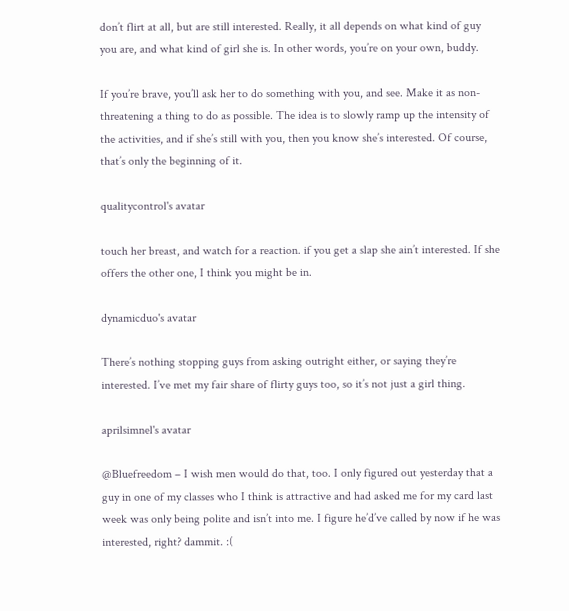don’t flirt at all, but are still interested. Really, it all depends on what kind of guy you are, and what kind of girl she is. In other words, you’re on your own, buddy.

If you’re brave, you’ll ask her to do something with you, and see. Make it as non-threatening a thing to do as possible. The idea is to slowly ramp up the intensity of the activities, and if she’s still with you, then you know she’s interested. Of course, that’s only the beginning of it.

qualitycontrol's avatar

touch her breast, and watch for a reaction. if you get a slap she ain’t interested. If she offers the other one, I think you might be in.

dynamicduo's avatar

There’s nothing stopping guys from asking outright either, or saying they’re interested. I’ve met my fair share of flirty guys too, so it’s not just a girl thing.

aprilsimnel's avatar

@Bluefreedom – I wish men would do that, too. I only figured out yesterday that a guy in one of my classes who I think is attractive and had asked me for my card last week was only being polite and isn’t into me. I figure he’d’ve called by now if he was interested, right? dammit. :(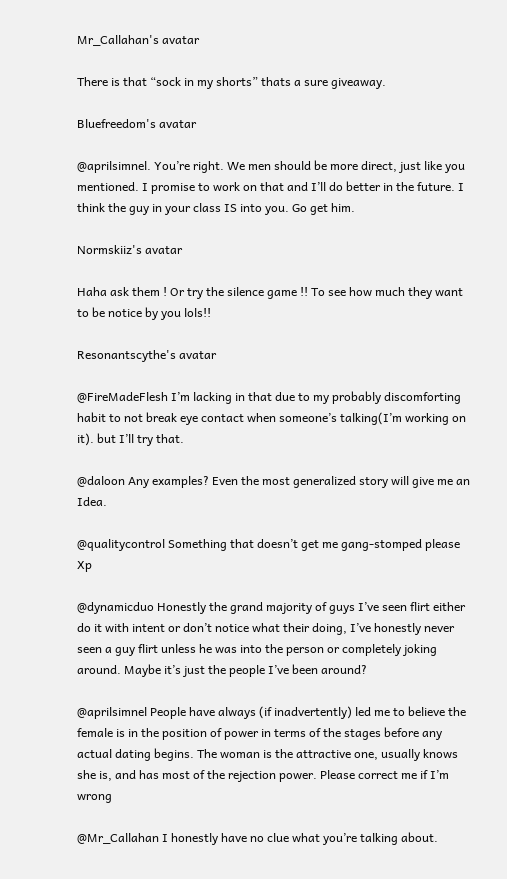Mr_Callahan's avatar

There is that “sock in my shorts” thats a sure giveaway.

Bluefreedom's avatar

@aprilsimnel. You’re right. We men should be more direct, just like you mentioned. I promise to work on that and I’ll do better in the future. I think the guy in your class IS into you. Go get him.

Normskiiz's avatar

Haha ask them ! Or try the silence game !! To see how much they want to be notice by you lols!!

Resonantscythe's avatar

@FireMadeFlesh I’m lacking in that due to my probably discomforting habit to not break eye contact when someone’s talking(I’m working on it). but I’ll try that.

@daloon Any examples? Even the most generalized story will give me an Idea.

@qualitycontrol Something that doesn’t get me gang-stomped please Xp

@dynamicduo Honestly the grand majority of guys I’ve seen flirt either do it with intent or don’t notice what their doing, I’ve honestly never seen a guy flirt unless he was into the person or completely joking around. Maybe it’s just the people I’ve been around?

@aprilsimnel People have always (if inadvertently) led me to believe the female is in the position of power in terms of the stages before any actual dating begins. The woman is the attractive one, usually knows she is, and has most of the rejection power. Please correct me if I’m wrong

@Mr_Callahan I honestly have no clue what you’re talking about.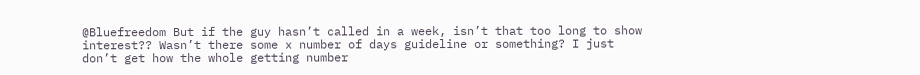@Bluefreedom But if the guy hasn’t called in a week, isn’t that too long to show interest?? Wasn’t there some x number of days guideline or something? I just don’t get how the whole getting number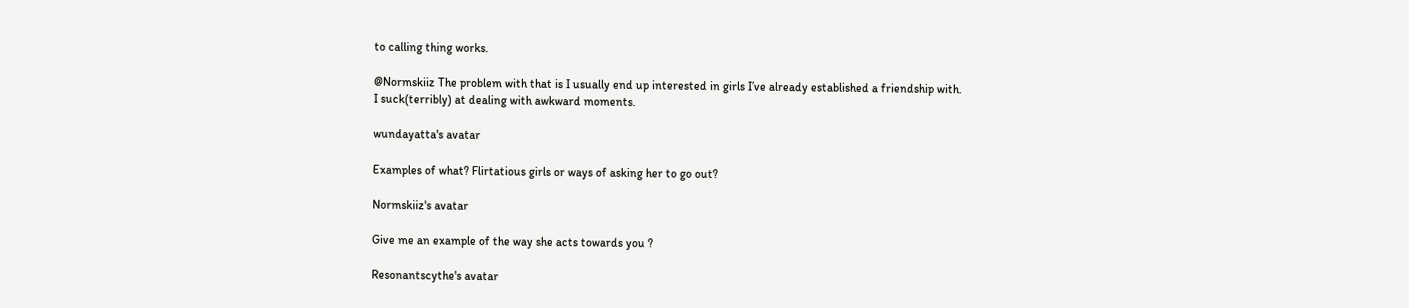to calling thing works.

@Normskiiz The problem with that is I usually end up interested in girls I’ve already established a friendship with. I suck(terribly) at dealing with awkward moments.

wundayatta's avatar

Examples of what? Flirtatious girls or ways of asking her to go out?

Normskiiz's avatar

Give me an example of the way she acts towards you ?

Resonantscythe's avatar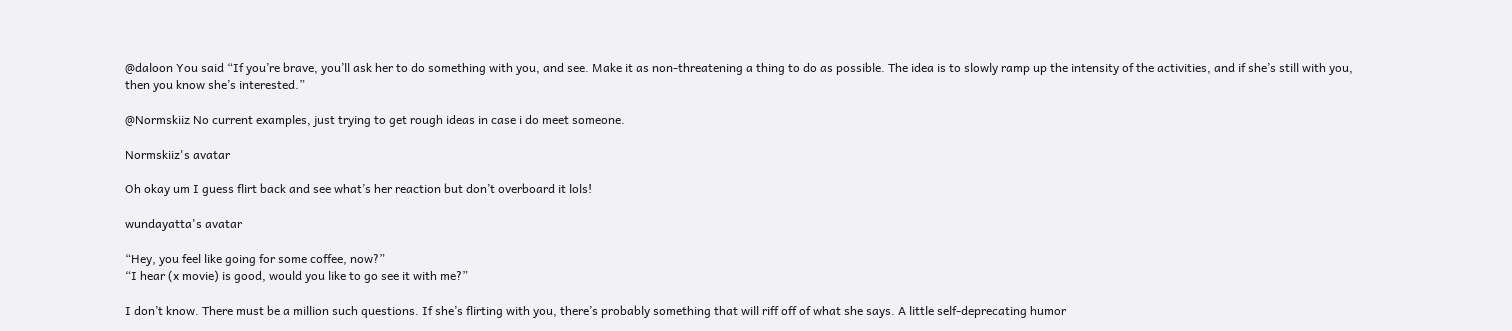@daloon You said “If you’re brave, you’ll ask her to do something with you, and see. Make it as non-threatening a thing to do as possible. The idea is to slowly ramp up the intensity of the activities, and if she’s still with you, then you know she’s interested.”

@Normskiiz No current examples, just trying to get rough ideas in case i do meet someone.

Normskiiz's avatar

Oh okay um I guess flirt back and see what’s her reaction but don’t overboard it lols!

wundayatta's avatar

“Hey, you feel like going for some coffee, now?”
“I hear (x movie) is good, would you like to go see it with me?”

I don’t know. There must be a million such questions. If she’s flirting with you, there’s probably something that will riff off of what she says. A little self-deprecating humor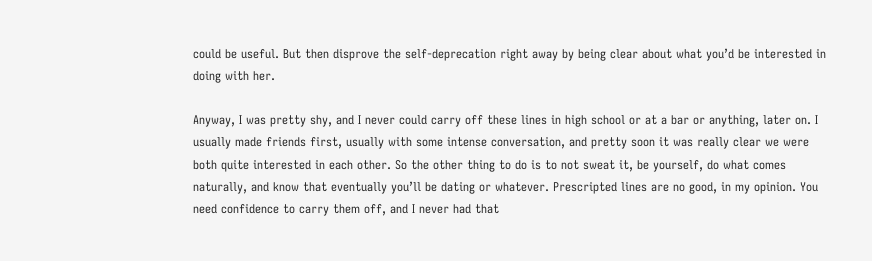could be useful. But then disprove the self-deprecation right away by being clear about what you’d be interested in doing with her.

Anyway, I was pretty shy, and I never could carry off these lines in high school or at a bar or anything, later on. I usually made friends first, usually with some intense conversation, and pretty soon it was really clear we were both quite interested in each other. So the other thing to do is to not sweat it, be yourself, do what comes naturally, and know that eventually you’ll be dating or whatever. Prescripted lines are no good, in my opinion. You need confidence to carry them off, and I never had that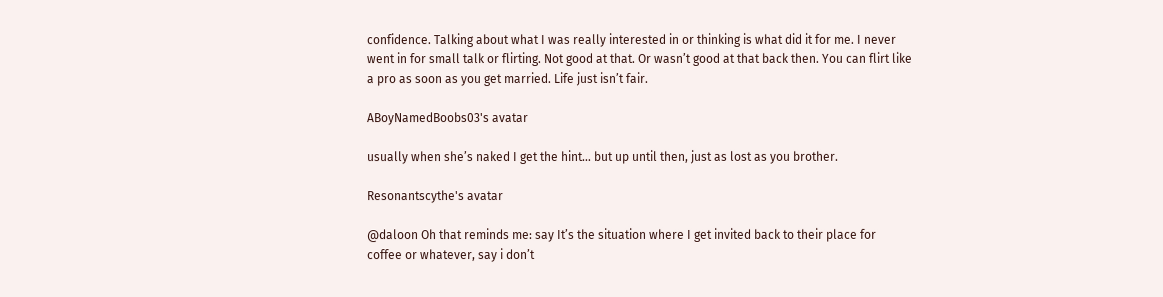confidence. Talking about what I was really interested in or thinking is what did it for me. I never went in for small talk or flirting. Not good at that. Or wasn’t good at that back then. You can flirt like a pro as soon as you get married. Life just isn’t fair.

ABoyNamedBoobs03's avatar

usually when she’s naked I get the hint… but up until then, just as lost as you brother.

Resonantscythe's avatar

@daloon Oh that reminds me: say It’s the situation where I get invited back to their place for coffee or whatever, say i don’t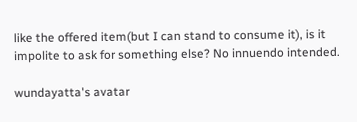like the offered item(but I can stand to consume it), is it impolite to ask for something else? No innuendo intended.

wundayatta's avatar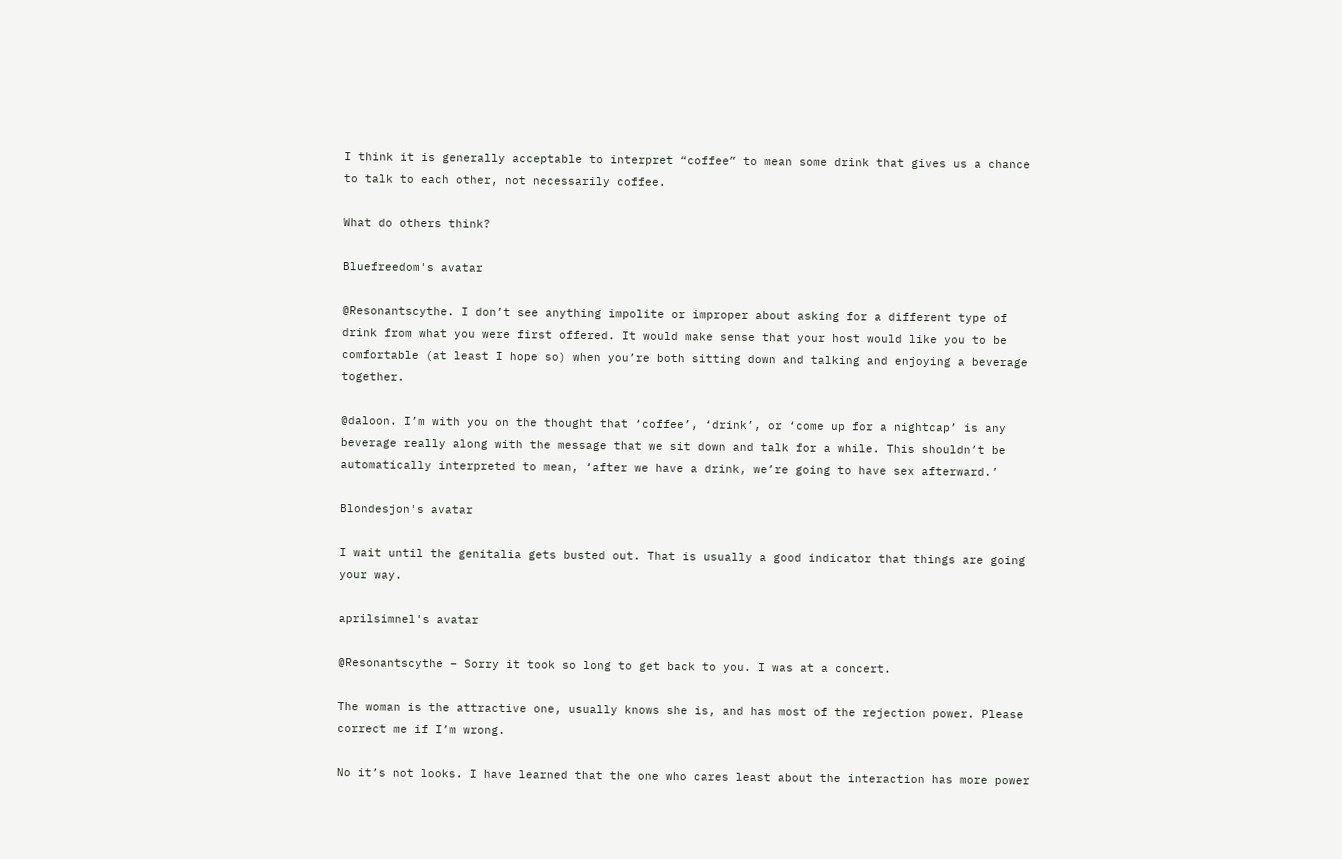I think it is generally acceptable to interpret “coffee” to mean some drink that gives us a chance to talk to each other, not necessarily coffee.

What do others think?

Bluefreedom's avatar

@Resonantscythe. I don’t see anything impolite or improper about asking for a different type of drink from what you were first offered. It would make sense that your host would like you to be comfortable (at least I hope so) when you’re both sitting down and talking and enjoying a beverage together.

@daloon. I’m with you on the thought that ‘coffee’, ‘drink’, or ‘come up for a nightcap’ is any beverage really along with the message that we sit down and talk for a while. This shouldn’t be automatically interpreted to mean, ‘after we have a drink, we’re going to have sex afterward.’

Blondesjon's avatar

I wait until the genitalia gets busted out. That is usually a good indicator that things are going your way.

aprilsimnel's avatar

@Resonantscythe – Sorry it took so long to get back to you. I was at a concert.

The woman is the attractive one, usually knows she is, and has most of the rejection power. Please correct me if I’m wrong.

No it’s not looks. I have learned that the one who cares least about the interaction has more power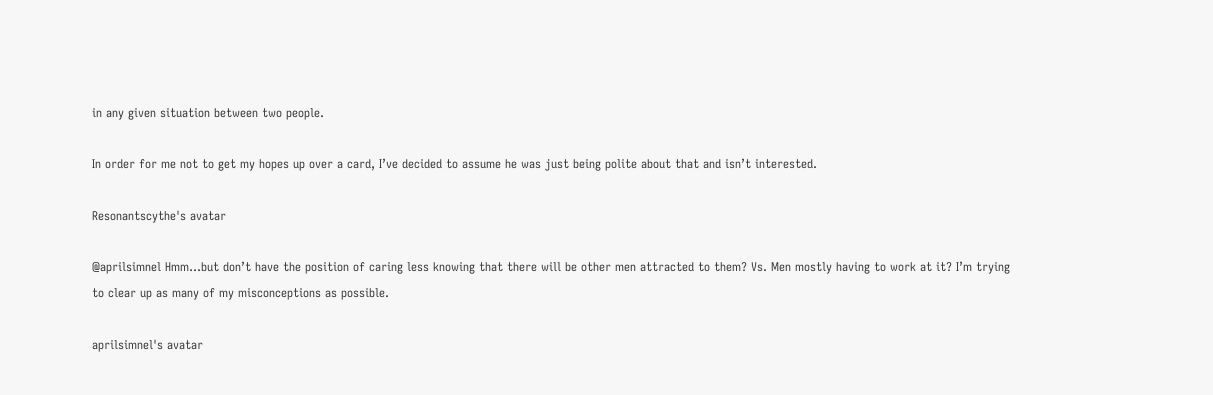in any given situation between two people.

In order for me not to get my hopes up over a card, I’ve decided to assume he was just being polite about that and isn’t interested.

Resonantscythe's avatar

@aprilsimnel Hmm…but don’t have the position of caring less knowing that there will be other men attracted to them? Vs. Men mostly having to work at it? I’m trying to clear up as many of my misconceptions as possible.

aprilsimnel's avatar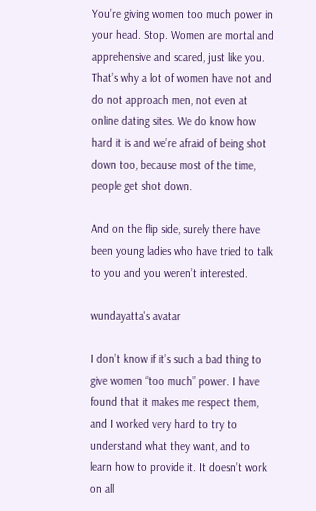You’re giving women too much power in your head. Stop. Women are mortal and apprehensive and scared, just like you. That’s why a lot of women have not and do not approach men, not even at online dating sites. We do know how hard it is and we’re afraid of being shot down too, because most of the time, people get shot down.

And on the flip side, surely there have been young ladies who have tried to talk to you and you weren’t interested.

wundayatta's avatar

I don’t know if it’s such a bad thing to give women “too much” power. I have found that it makes me respect them, and I worked very hard to try to understand what they want, and to learn how to provide it. It doesn’t work on all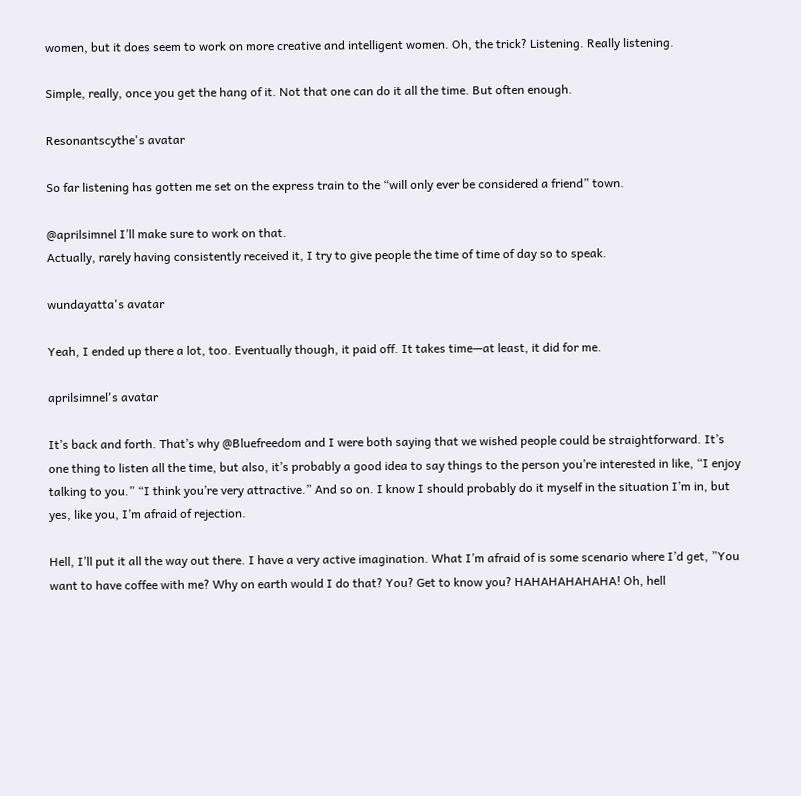women, but it does seem to work on more creative and intelligent women. Oh, the trick? Listening. Really listening.

Simple, really, once you get the hang of it. Not that one can do it all the time. But often enough.

Resonantscythe's avatar

So far listening has gotten me set on the express train to the “will only ever be considered a friend” town.

@aprilsimnel I’ll make sure to work on that.
Actually, rarely having consistently received it, I try to give people the time of time of day so to speak.

wundayatta's avatar

Yeah, I ended up there a lot, too. Eventually though, it paid off. It takes time—at least, it did for me.

aprilsimnel's avatar

It’s back and forth. That’s why @Bluefreedom and I were both saying that we wished people could be straightforward. It’s one thing to listen all the time, but also, it’s probably a good idea to say things to the person you’re interested in like, “I enjoy talking to you.” “I think you’re very attractive.” And so on. I know I should probably do it myself in the situation I’m in, but yes, like you, I’m afraid of rejection.

Hell, I’ll put it all the way out there. I have a very active imagination. What I’m afraid of is some scenario where I’d get, ”You want to have coffee with me? Why on earth would I do that? You? Get to know you? HAHAHAHAHAHA! Oh, hell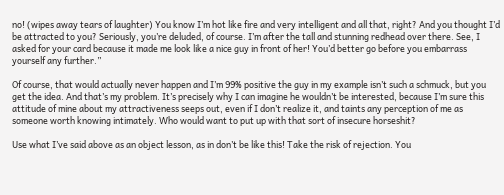no! (wipes away tears of laughter) You know I’m hot like fire and very intelligent and all that, right? And you thought I’d be attracted to you? Seriously, you’re deluded, of course. I’m after the tall and stunning redhead over there. See, I asked for your card because it made me look like a nice guy in front of her! You’d better go before you embarrass yourself any further.”

Of course, that would actually never happen and I’m 99% positive the guy in my example isn’t such a schmuck, but you get the idea. And that’s my problem. It’s precisely why I can imagine he wouldn’t be interested, because I’m sure this attitude of mine about my attractiveness seeps out, even if I don’t realize it, and taints any perception of me as someone worth knowing intimately. Who would want to put up with that sort of insecure horseshit?

Use what I’ve said above as an object lesson, as in don’t be like this! Take the risk of rejection. You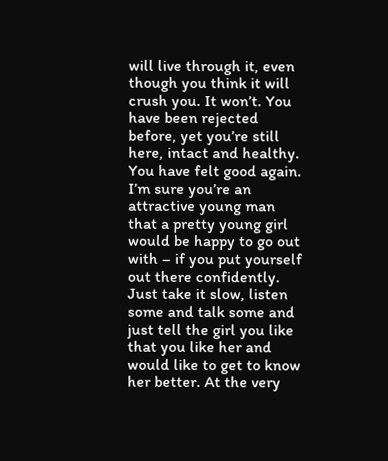will live through it, even though you think it will crush you. It won’t. You have been rejected before, yet you’re still here, intact and healthy. You have felt good again. I’m sure you’re an attractive young man that a pretty young girl would be happy to go out with – if you put yourself out there confidently. Just take it slow, listen some and talk some and just tell the girl you like that you like her and would like to get to know her better. At the very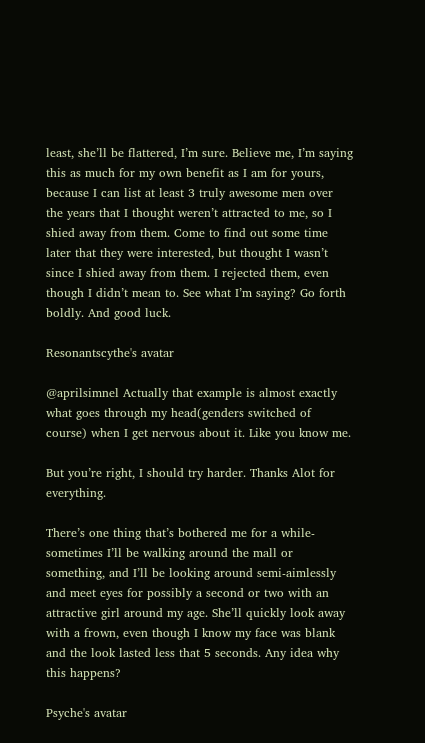least, she’ll be flattered, I’m sure. Believe me, I’m saying this as much for my own benefit as I am for yours, because I can list at least 3 truly awesome men over the years that I thought weren’t attracted to me, so I shied away from them. Come to find out some time later that they were interested, but thought I wasn’t since I shied away from them. I rejected them, even though I didn’t mean to. See what I’m saying? Go forth boldly. And good luck.

Resonantscythe's avatar

@aprilsimnel Actually that example is almost exactly what goes through my head(genders switched of course) when I get nervous about it. Like you know me.

But you’re right, I should try harder. Thanks Alot for everything.

There’s one thing that’s bothered me for a while- sometimes I’ll be walking around the mall or something, and I’ll be looking around semi-aimlessly and meet eyes for possibly a second or two with an attractive girl around my age. She’ll quickly look away with a frown, even though I know my face was blank and the look lasted less that 5 seconds. Any idea why this happens?

Psyche's avatar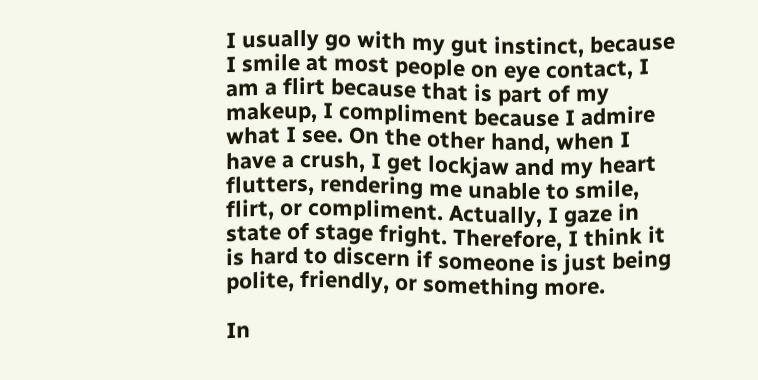I usually go with my gut instinct, because I smile at most people on eye contact, I am a flirt because that is part of my makeup, I compliment because I admire what I see. On the other hand, when I have a crush, I get lockjaw and my heart flutters, rendering me unable to smile, flirt, or compliment. Actually, I gaze in state of stage fright. Therefore, I think it is hard to discern if someone is just being polite, friendly, or something more.

In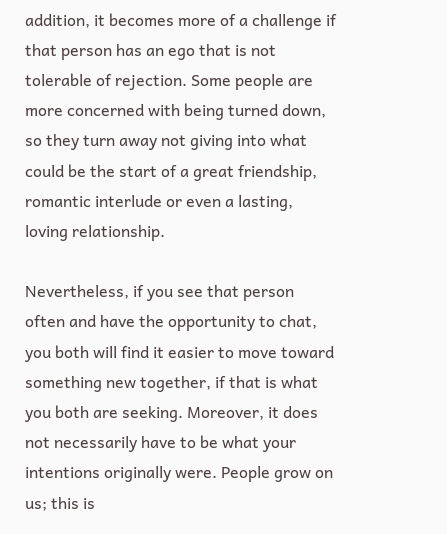addition, it becomes more of a challenge if that person has an ego that is not tolerable of rejection. Some people are more concerned with being turned down, so they turn away not giving into what could be the start of a great friendship, romantic interlude or even a lasting, loving relationship.

Nevertheless, if you see that person often and have the opportunity to chat, you both will find it easier to move toward something new together, if that is what you both are seeking. Moreover, it does not necessarily have to be what your intentions originally were. People grow on us; this is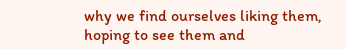why we find ourselves liking them, hoping to see them and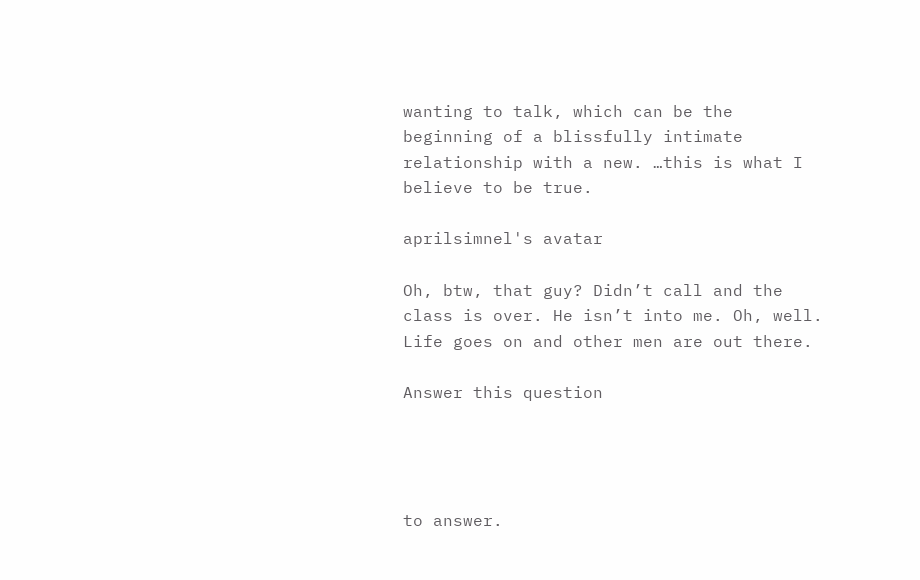wanting to talk, which can be the beginning of a blissfully intimate relationship with a new. …this is what I believe to be true.

aprilsimnel's avatar

Oh, btw, that guy? Didn’t call and the class is over. He isn’t into me. Oh, well. Life goes on and other men are out there.

Answer this question




to answer.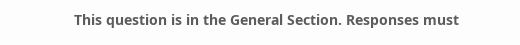This question is in the General Section. Responses must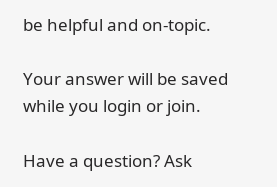be helpful and on-topic.

Your answer will be saved while you login or join.

Have a question? Ask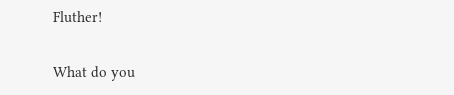Fluther!

What do you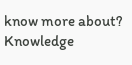know more about?
Knowledge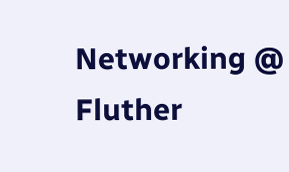Networking @ Fluther